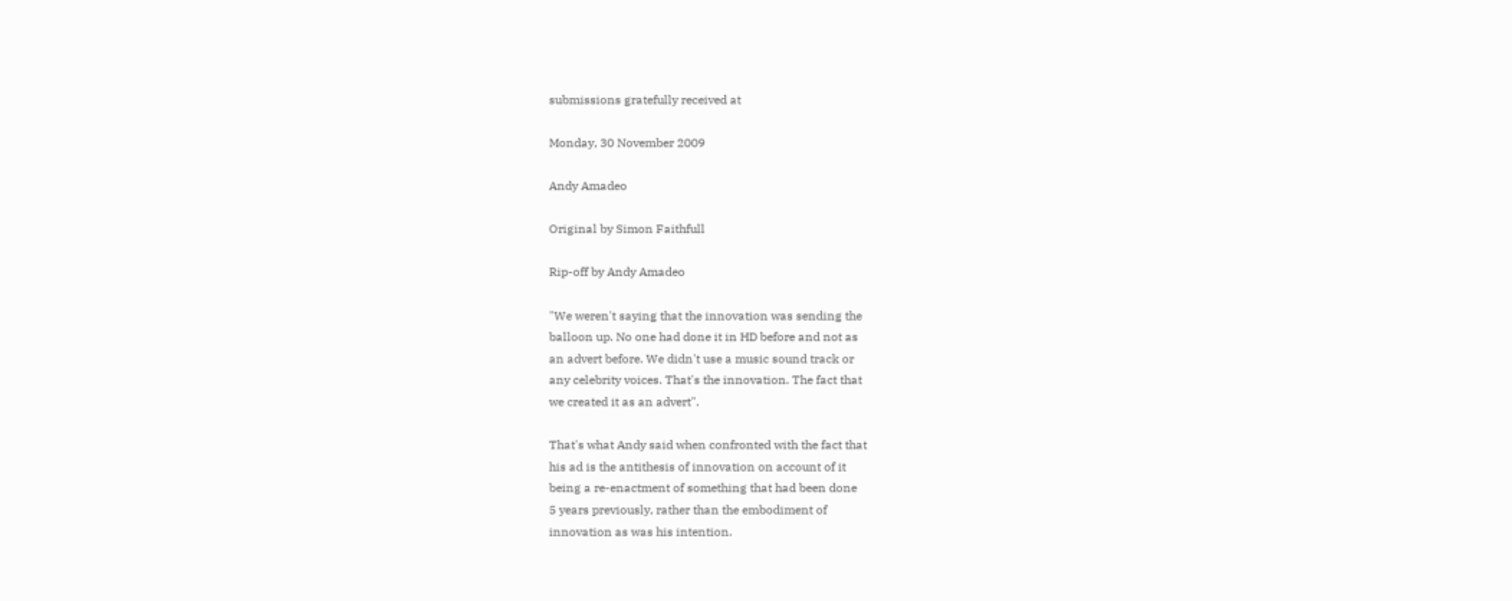submissions gratefully received at

Monday, 30 November 2009

Andy Amadeo

Original by Simon Faithfull

Rip-off by Andy Amadeo

"We weren't saying that the innovation was sending the
balloon up. No one had done it in HD before and not as
an advert before. We didn't use a music sound track or
any celebrity voices. That's the innovation. The fact that
we created it as an advert".

That's what Andy said when confronted with the fact that
his ad is the antithesis of innovation on account of it
being a re-enactment of something that had been done
5 years previously, rather than the embodiment of
innovation as was his intention.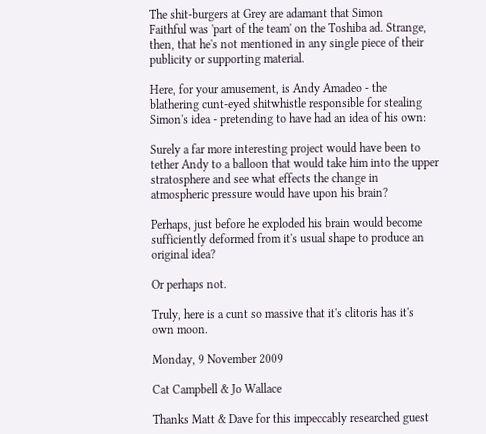The shit-burgers at Grey are adamant that Simon
Faithful was 'part of the team' on the Toshiba ad. Strange,
then, that he's not mentioned in any single piece of their
publicity or supporting material.

Here, for your amusement, is Andy Amadeo - the
blathering cunt-eyed shitwhistle responsible for stealing
Simon's idea - pretending to have had an idea of his own:

Surely a far more interesting project would have been to
tether Andy to a balloon that would take him into the upper
stratosphere and see what effects the change in
atmospheric pressure would have upon his brain?

Perhaps, just before he exploded his brain would become
sufficiently deformed from it's usual shape to produce an
original idea?

Or perhaps not.

Truly, here is a cunt so massive that it's clitoris has it's
own moon.

Monday, 9 November 2009

Cat Campbell & Jo Wallace

Thanks Matt & Dave for this impeccably researched guest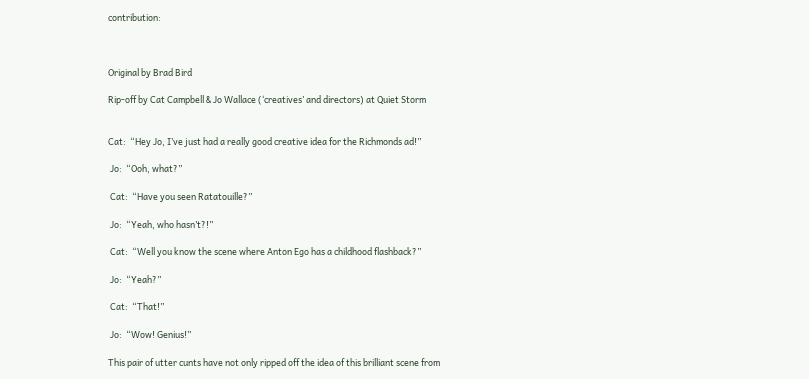contribution:



Original by Brad Bird

Rip-off by Cat Campbell & Jo Wallace (‘creatives’ and directors) at Quiet Storm


Cat:  “Hey Jo, I’ve just had a really good creative idea for the Richmonds ad!”

 Jo:  “Ooh, what?”

 Cat:  “Have you seen Ratatouille?”

 Jo:  “Yeah, who hasn’t?!”

 Cat:  “Well you know the scene where Anton Ego has a childhood flashback?”

 Jo:  “Yeah?”

 Cat:  “That!”

 Jo:  “Wow! Genius!”

This pair of utter cunts have not only ripped off the idea of this brilliant scene from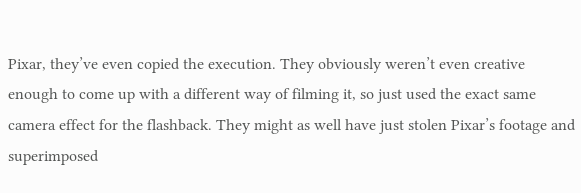Pixar, they’ve even copied the execution. They obviously weren’t even creative enough to come up with a different way of filming it, so just used the exact same camera effect for the flashback. They might as well have just stolen Pixar’s footage and superimposed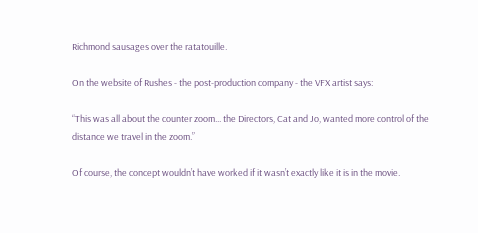Richmond sausages over the ratatouille.

On the website of Rushes - the post-production company - the VFX artist says:

“This was all about the counter zoom... the Directors, Cat and Jo, wanted more control of the distance we travel in the zoom.”

Of course, the concept wouldn’t have worked if it wasn’t exactly like it is in the movie.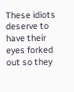These idiots deserve to have their eyes forked out so they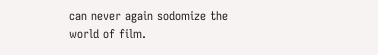can never again sodomize the world of film.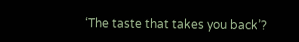‘The taste that takes you back’?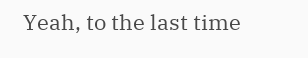Yeah, to the last time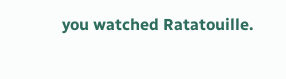you watched Ratatouille.